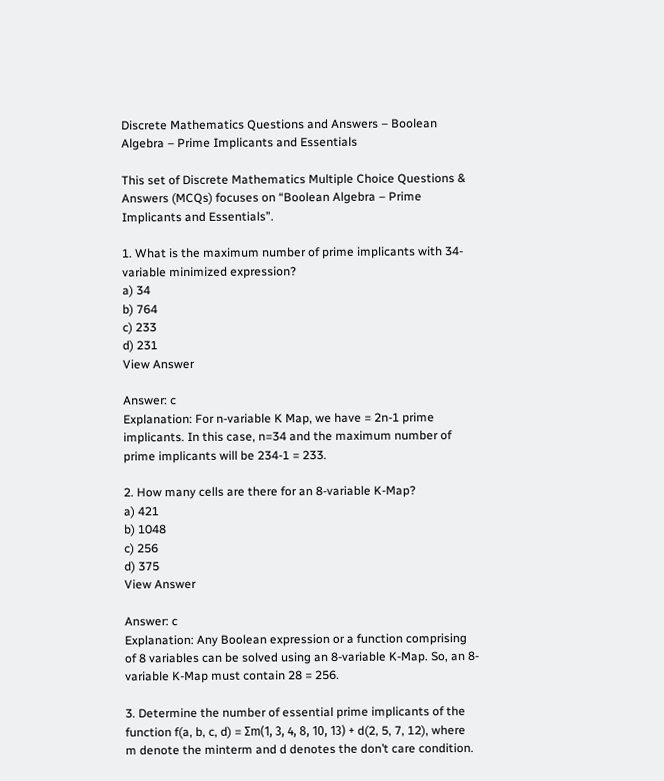Discrete Mathematics Questions and Answers – Boolean Algebra – Prime Implicants and Essentials

This set of Discrete Mathematics Multiple Choice Questions & Answers (MCQs) focuses on “Boolean Algebra – Prime Implicants and Essentials”.

1. What is the maximum number of prime implicants with 34-variable minimized expression?
a) 34
b) 764
c) 233
d) 231
View Answer

Answer: c
Explanation: For n-variable K Map, we have = 2n-1 prime implicants. In this case, n=34 and the maximum number of prime implicants will be 234-1 = 233.

2. How many cells are there for an 8-variable K-Map?
a) 421
b) 1048
c) 256
d) 375
View Answer

Answer: c
Explanation: Any Boolean expression or a function comprising of 8 variables can be solved using an 8-variable K-Map. So, an 8-variable K-Map must contain 28 = 256.

3. Determine the number of essential prime implicants of the function f(a, b, c, d) = Σm(1, 3, 4, 8, 10, 13) + d(2, 5, 7, 12), where m denote the minterm and d denotes the don’t care condition.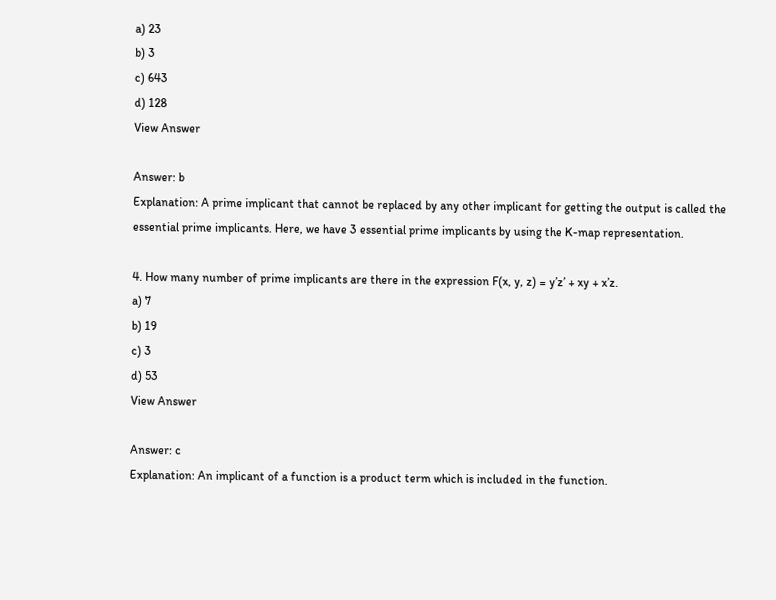a) 23
b) 3
c) 643
d) 128
View Answer

Answer: b
Explanation: A prime implicant that cannot be replaced by any other implicant for getting the output is called the essential prime implicants. Here, we have 3 essential prime implicants by using the K-map representation.

4. How many number of prime implicants are there in the expression F(x, y, z) = y’z’ + xy + x’z.
a) 7
b) 19
c) 3
d) 53
View Answer

Answer: c
Explanation: An implicant of a function is a product term which is included in the function.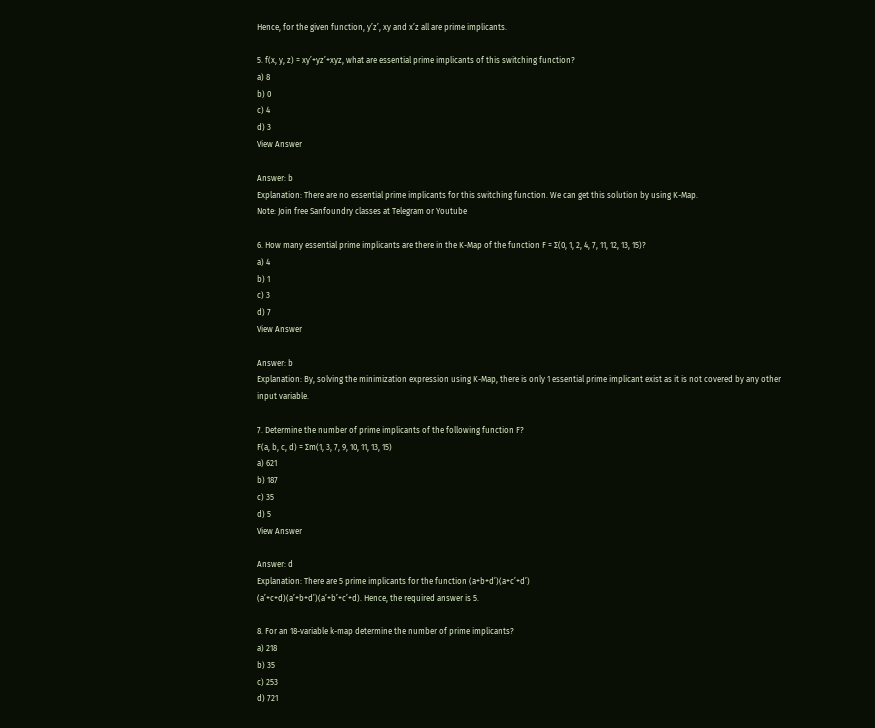Hence, for the given function, y’z’, xy and x’z all are prime implicants.

5. f(x, y, z) = xy’+yz’+xyz, what are essential prime implicants of this switching function?
a) 8
b) 0
c) 4
d) 3
View Answer

Answer: b
Explanation: There are no essential prime implicants for this switching function. We can get this solution by using K-Map.
Note: Join free Sanfoundry classes at Telegram or Youtube

6. How many essential prime implicants are there in the K-Map of the function F = Σ(0, 1, 2, 4, 7, 11, 12, 13, 15)?
a) 4
b) 1
c) 3
d) 7
View Answer

Answer: b
Explanation: By, solving the minimization expression using K-Map, there is only 1 essential prime implicant exist as it is not covered by any other input variable.

7. Determine the number of prime implicants of the following function F?
F(a, b, c, d) = Σm(1, 3, 7, 9, 10, 11, 13, 15)
a) 621
b) 187
c) 35
d) 5
View Answer

Answer: d
Explanation: There are 5 prime implicants for the function (a+b+d’)(a+c’+d’)
(a’+c+d)(a’+b+d’)(a’+b’+c’+d). Hence, the required answer is 5.

8. For an 18-variable k-map determine the number of prime implicants?
a) 218
b) 35
c) 253
d) 721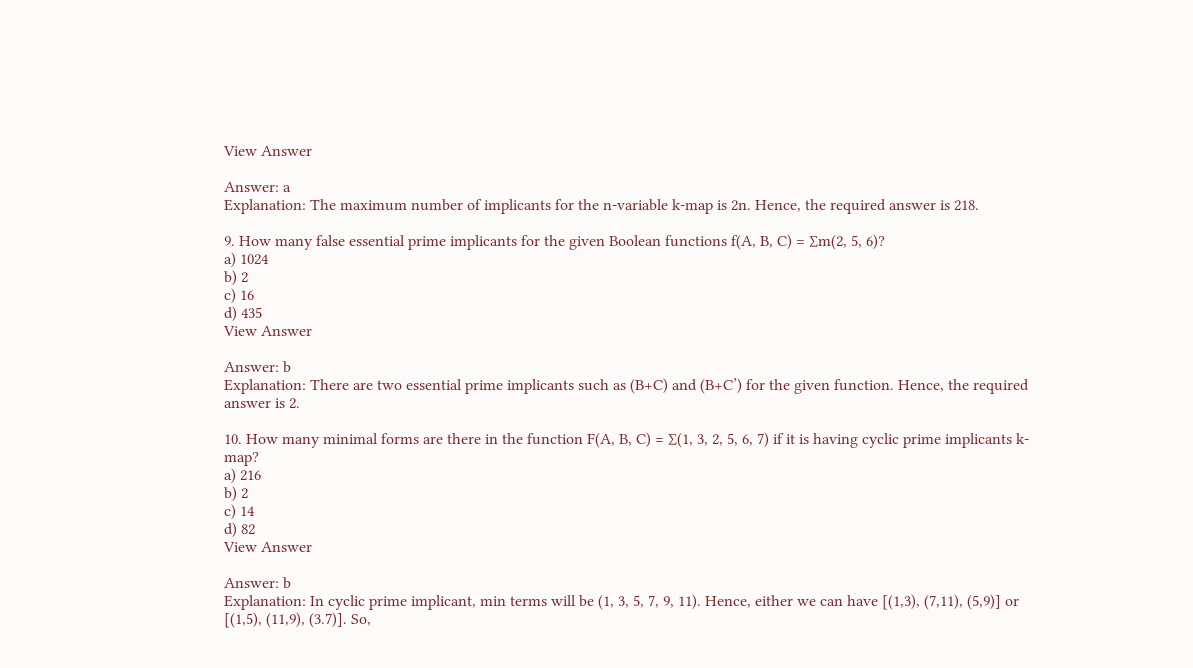View Answer

Answer: a
Explanation: The maximum number of implicants for the n-variable k-map is 2n. Hence, the required answer is 218.

9. How many false essential prime implicants for the given Boolean functions f(A, B, C) = ∑m(2, 5, 6)?
a) 1024
b) 2
c) 16
d) 435
View Answer

Answer: b
Explanation: There are two essential prime implicants such as (B+C) and (B+C’) for the given function. Hence, the required answer is 2.

10. How many minimal forms are there in the function F(A, B, C) = ∑(1, 3, 2, 5, 6, 7) if it is having cyclic prime implicants k-map?
a) 216
b) 2
c) 14
d) 82
View Answer

Answer: b
Explanation: In cyclic prime implicant, min terms will be (1, 3, 5, 7, 9, 11). Hence, either we can have [(1,3), (7,11), (5,9)] or [(1,5), (11,9), (3.7)]. So,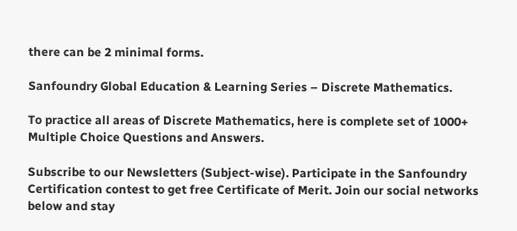there can be 2 minimal forms.

Sanfoundry Global Education & Learning Series – Discrete Mathematics.

To practice all areas of Discrete Mathematics, here is complete set of 1000+ Multiple Choice Questions and Answers.

Subscribe to our Newsletters (Subject-wise). Participate in the Sanfoundry Certification contest to get free Certificate of Merit. Join our social networks below and stay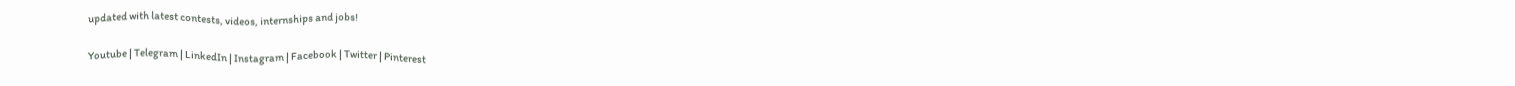updated with latest contests, videos, internships and jobs!

Youtube | Telegram | LinkedIn | Instagram | Facebook | Twitter | Pinterest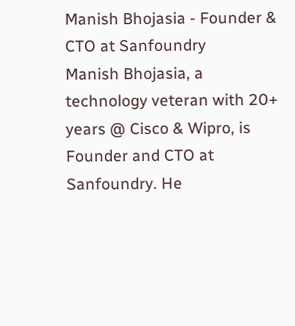Manish Bhojasia - Founder & CTO at Sanfoundry
Manish Bhojasia, a technology veteran with 20+ years @ Cisco & Wipro, is Founder and CTO at Sanfoundry. He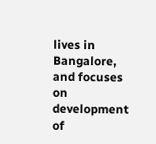lives in Bangalore, and focuses on development of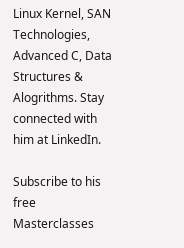Linux Kernel, SAN Technologies, Advanced C, Data Structures & Alogrithms. Stay connected with him at LinkedIn.

Subscribe to his free Masterclasses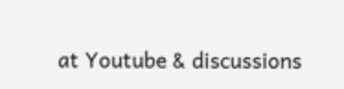at Youtube & discussions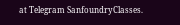at Telegram SanfoundryClasses.